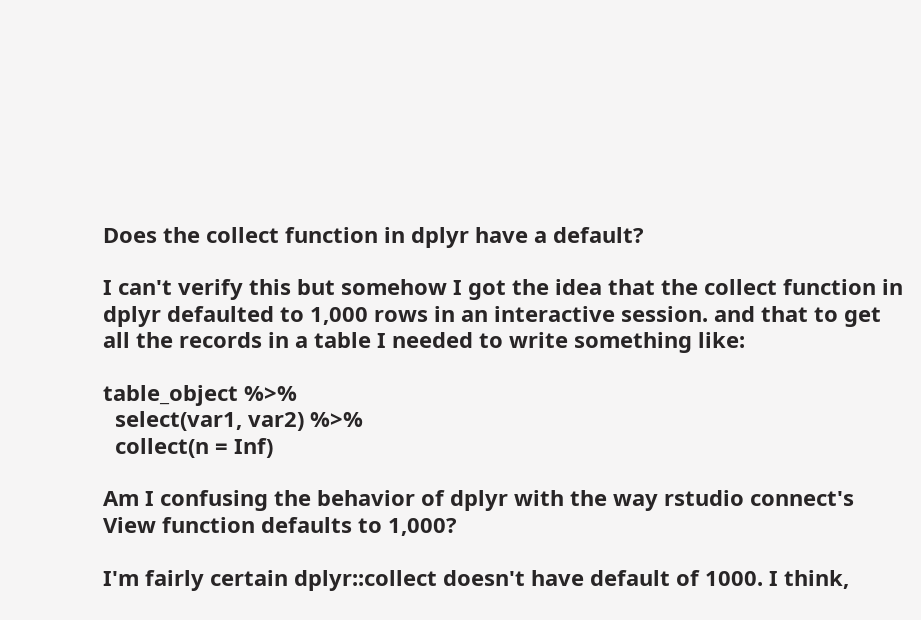Does the collect function in dplyr have a default?

I can't verify this but somehow I got the idea that the collect function in dplyr defaulted to 1,000 rows in an interactive session. and that to get all the records in a table I needed to write something like:

table_object %>%
  select(var1, var2) %>%
  collect(n = Inf)

Am I confusing the behavior of dplyr with the way rstudio connect's View function defaults to 1,000?

I'm fairly certain dplyr::collect doesn't have default of 1000. I think,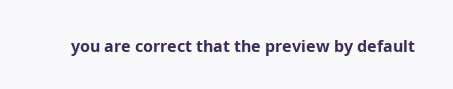you are correct that the preview by default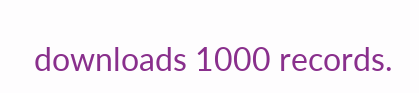downloads 1000 records.